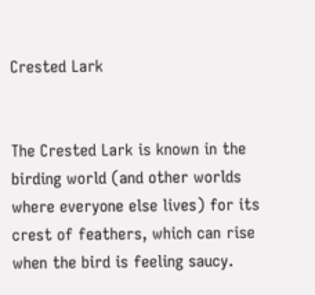Crested Lark


The Crested Lark is known in the birding world (and other worlds where everyone else lives) for its crest of feathers, which can rise when the bird is feeling saucy.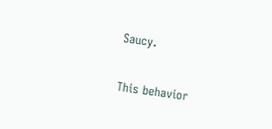Saucy.

This behavior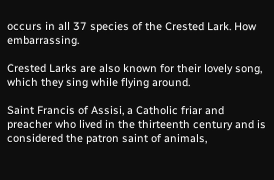occurs in all 37 species of the Crested Lark. How embarrassing.

Crested Larks are also known for their lovely song, which they sing while flying around.

Saint Francis of Assisi, a Catholic friar and preacher who lived in the thirteenth century and is considered the patron saint of animals,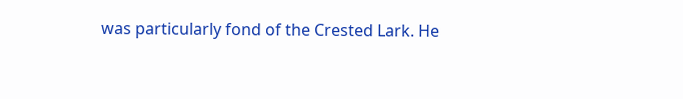was particularly fond of the Crested Lark. He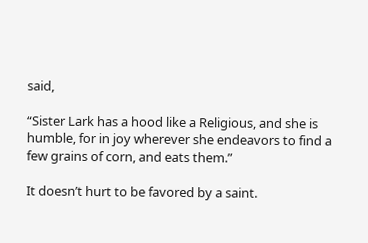said,

“Sister Lark has a hood like a Religious, and she is humble, for in joy wherever she endeavors to find a few grains of corn, and eats them.”

It doesn’t hurt to be favored by a saint.